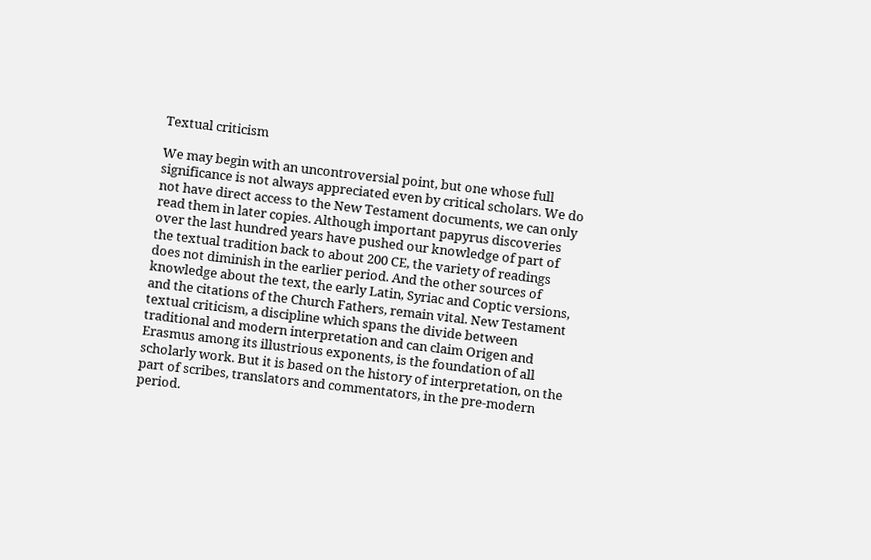Textual criticism

We may begin with an uncontroversial point, but one whose full significance is not always appreciated even by critical scholars. We do not have direct access to the New Testament documents, we can only read them in later copies. Although important papyrus discoveries over the last hundred years have pushed our knowledge of part of the textual tradition back to about 200 CE, the variety of readings does not diminish in the earlier period. And the other sources of knowledge about the text, the early Latin, Syriac and Coptic versions, and the citations of the Church Fathers, remain vital. New Testament textual criticism, a discipline which spans the divide between traditional and modern interpretation and can claim Origen and Erasmus among its illustrious exponents, is the foundation of all scholarly work. But it is based on the history of interpretation, on the part of scribes, translators and commentators, in the pre-modern period.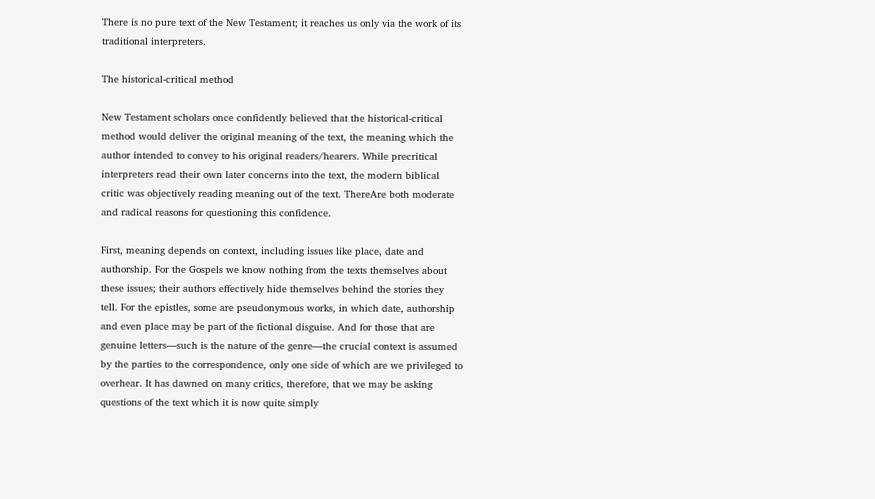There is no pure text of the New Testament; it reaches us only via the work of its traditional interpreters.

The historical-critical method

New Testament scholars once confidently believed that the historical-critical method would deliver the original meaning of the text, the meaning which the author intended to convey to his original readers/hearers. While precritical interpreters read their own later concerns into the text, the modern biblical critic was objectively reading meaning out of the text. ThereAre both moderate and radical reasons for questioning this confidence.

First, meaning depends on context, including issues like place, date and authorship. For the Gospels we know nothing from the texts themselves about these issues; their authors effectively hide themselves behind the stories they tell. For the epistles, some are pseudonymous works, in which date, authorship and even place may be part of the fictional disguise. And for those that are genuine letters—such is the nature of the genre—the crucial context is assumed by the parties to the correspondence, only one side of which are we privileged to overhear. It has dawned on many critics, therefore, that we may be asking questions of the text which it is now quite simply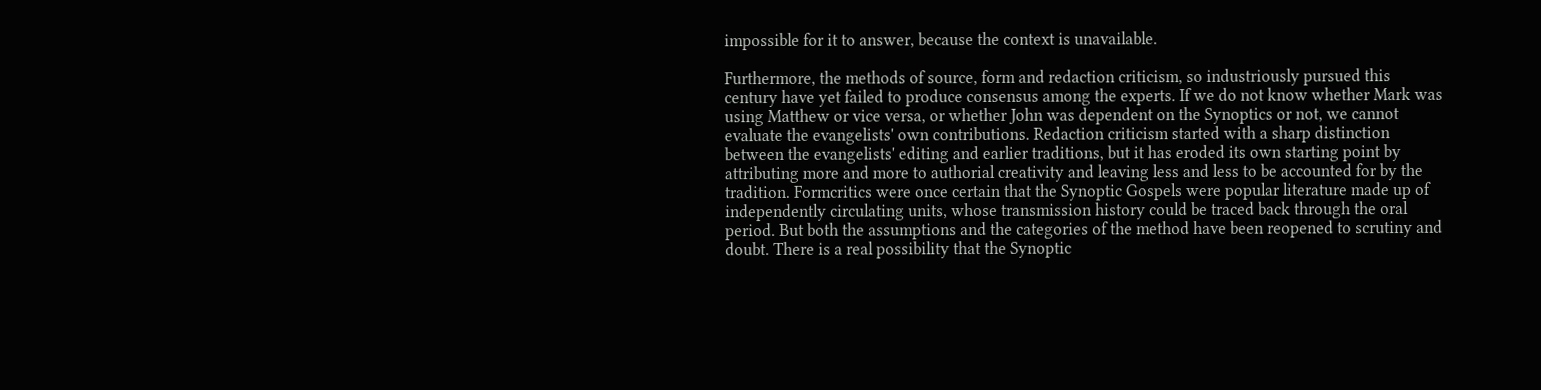impossible for it to answer, because the context is unavailable.

Furthermore, the methods of source, form and redaction criticism, so industriously pursued this century have yet failed to produce consensus among the experts. If we do not know whether Mark was using Matthew or vice versa, or whether John was dependent on the Synoptics or not, we cannot evaluate the evangelists' own contributions. Redaction criticism started with a sharp distinction between the evangelists' editing and earlier traditions, but it has eroded its own starting point by attributing more and more to authorial creativity and leaving less and less to be accounted for by the tradition. Formcritics were once certain that the Synoptic Gospels were popular literature made up of independently circulating units, whose transmission history could be traced back through the oral period. But both the assumptions and the categories of the method have been reopened to scrutiny and doubt. There is a real possibility that the Synoptic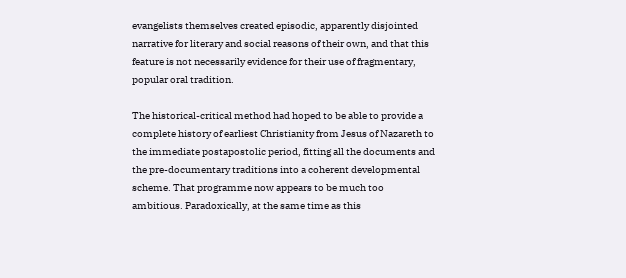evangelists themselves created episodic, apparently disjointed narrative for literary and social reasons of their own, and that this feature is not necessarily evidence for their use of fragmentary, popular oral tradition.

The historical-critical method had hoped to be able to provide a complete history of earliest Christianity from Jesus of Nazareth to the immediate postapostolic period, fitting all the documents and the pre-documentary traditions into a coherent developmental scheme. That programme now appears to be much too ambitious. Paradoxically, at the same time as this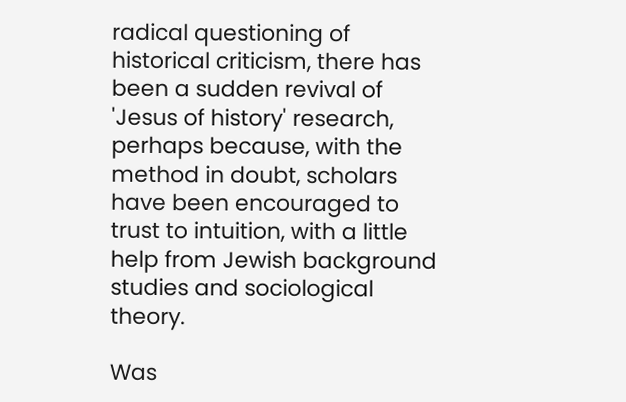radical questioning of historical criticism, there has been a sudden revival of 'Jesus of history' research, perhaps because, with the method in doubt, scholars have been encouraged to trust to intuition, with a little help from Jewish background studies and sociological theory.

Was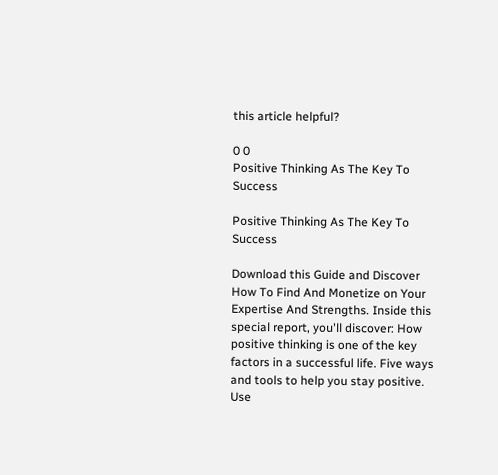this article helpful?

0 0
Positive Thinking As The Key To Success

Positive Thinking As The Key To Success

Download this Guide and Discover How To Find And Monetize on Your Expertise And Strengths. Inside this special report, you'll discover: How positive thinking is one of the key factors in a successful life. Five ways and tools to help you stay positive. Use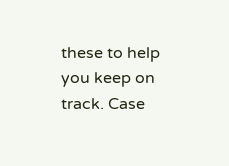these to help you keep on track. Case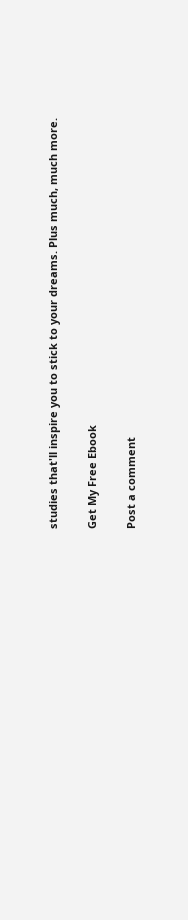studies that'll inspire you to stick to your dreams. Plus much, much more.

Get My Free Ebook

Post a comment